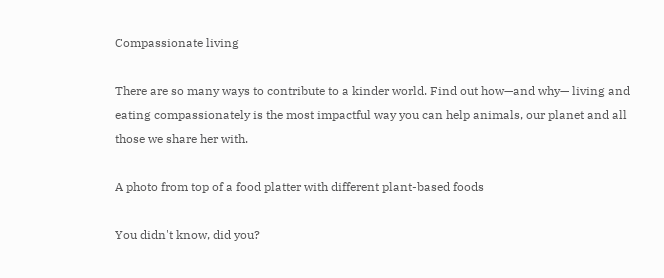Compassionate living

There are so many ways to contribute to a kinder world. Find out how—and why— living and eating compassionately is the most impactful way you can help animals, our planet and all those we share her with.

A photo from top of a food platter with different plant-based foods

You didn't know, did you?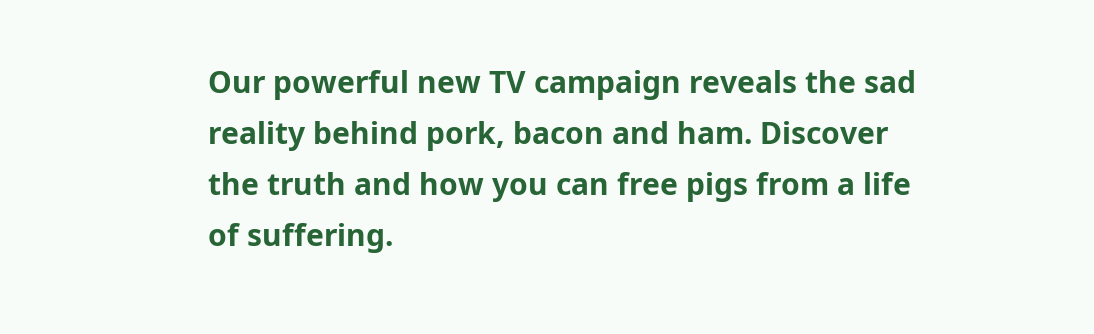Our powerful new TV campaign reveals the sad reality behind pork, bacon and ham. Discover the truth and how you can free pigs from a life of suffering.